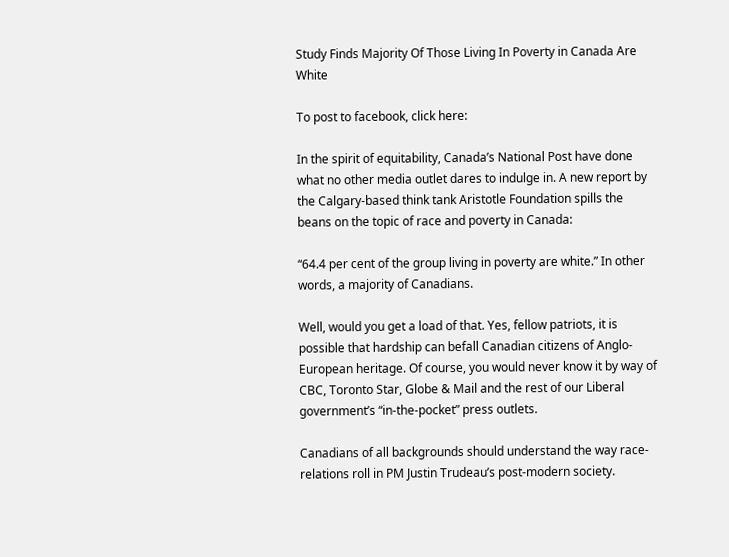Study Finds Majority Of Those Living In Poverty in Canada Are White

To post to facebook, click here:

In the spirit of equitability, Canada’s National Post have done what no other media outlet dares to indulge in. A new report by the Calgary-based think tank Aristotle Foundation spills the beans on the topic of race and poverty in Canada:

“64.4 per cent of the group living in poverty are white.” In other words, a majority of Canadians.

Well, would you get a load of that. Yes, fellow patriots, it is possible that hardship can befall Canadian citizens of Anglo-European heritage. Of course, you would never know it by way of CBC, Toronto Star, Globe & Mail and the rest of our Liberal government’s “in-the-pocket” press outlets.

Canadians of all backgrounds should understand the way race-relations roll in PM Justin Trudeau’s post-modern society.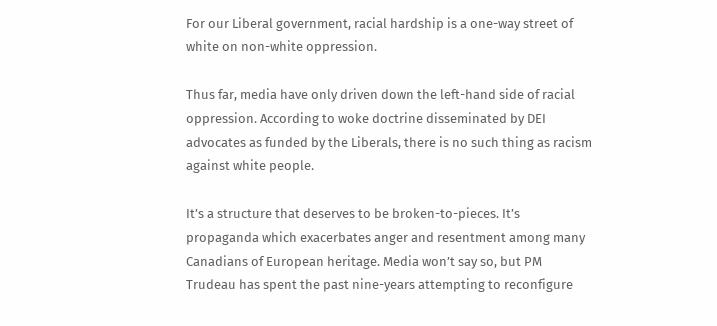For our Liberal government, racial hardship is a one-way street of white on non-white oppression.

Thus far, media have only driven down the left-hand side of racial oppression. According to woke doctrine disseminated by DEI advocates as funded by the Liberals, there is no such thing as racism against white people.

It’s a structure that deserves to be broken-to-pieces. It’s propaganda which exacerbates anger and resentment among many Canadians of European heritage. Media won’t say so, but PM Trudeau has spent the past nine-years attempting to reconfigure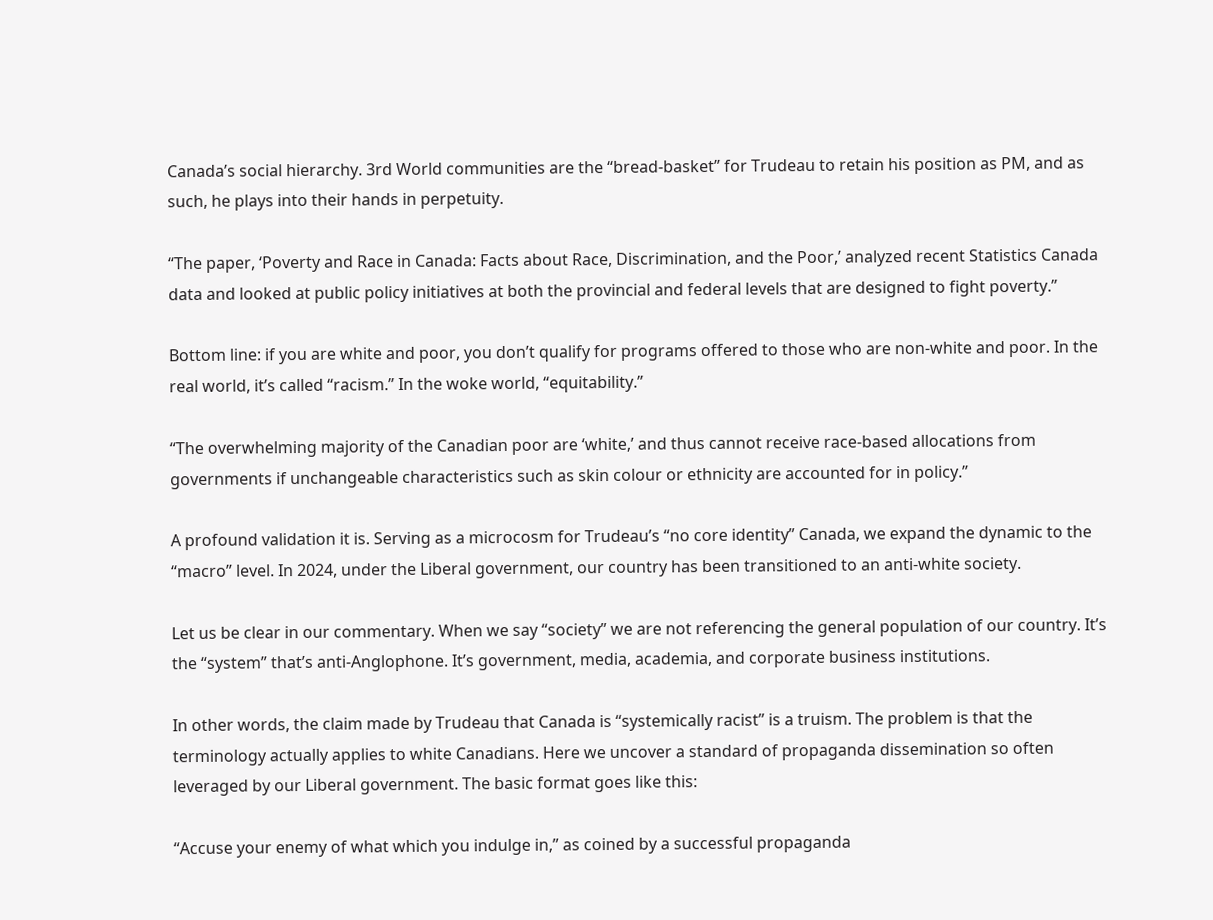Canada’s social hierarchy. 3rd World communities are the “bread-basket” for Trudeau to retain his position as PM, and as such, he plays into their hands in perpetuity.

“The paper, ‘Poverty and Race in Canada: Facts about Race, Discrimination, and the Poor,’ analyzed recent Statistics Canada data and looked at public policy initiatives at both the provincial and federal levels that are designed to fight poverty.”

Bottom line: if you are white and poor, you don’t qualify for programs offered to those who are non-white and poor. In the real world, it’s called “racism.” In the woke world, “equitability.”

“The overwhelming majority of the Canadian poor are ‘white,’ and thus cannot receive race-based allocations from governments if unchangeable characteristics such as skin colour or ethnicity are accounted for in policy.”

A profound validation it is. Serving as a microcosm for Trudeau’s “no core identity” Canada, we expand the dynamic to the “macro” level. In 2024, under the Liberal government, our country has been transitioned to an anti-white society.

Let us be clear in our commentary. When we say “society” we are not referencing the general population of our country. It’s the “system” that’s anti-Anglophone. It’s government, media, academia, and corporate business institutions.

In other words, the claim made by Trudeau that Canada is “systemically racist” is a truism. The problem is that the terminology actually applies to white Canadians. Here we uncover a standard of propaganda dissemination so often leveraged by our Liberal government. The basic format goes like this:

“Accuse your enemy of what which you indulge in,” as coined by a successful propaganda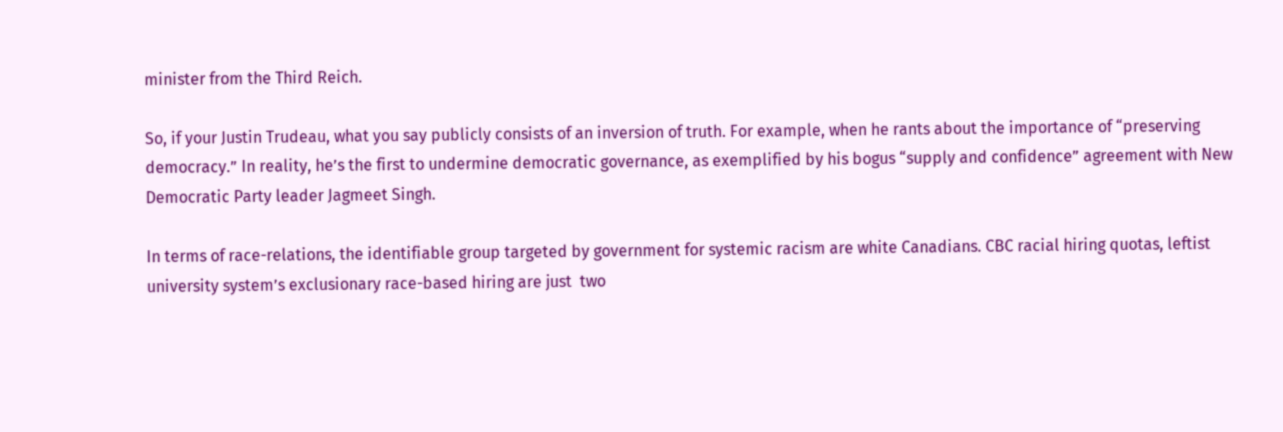minister from the Third Reich.

So, if your Justin Trudeau, what you say publicly consists of an inversion of truth. For example, when he rants about the importance of “preserving democracy.” In reality, he’s the first to undermine democratic governance, as exemplified by his bogus “supply and confidence” agreement with New Democratic Party leader Jagmeet Singh.

In terms of race-relations, the identifiable group targeted by government for systemic racism are white Canadians. CBC racial hiring quotas, leftist university system’s exclusionary race-based hiring are just  two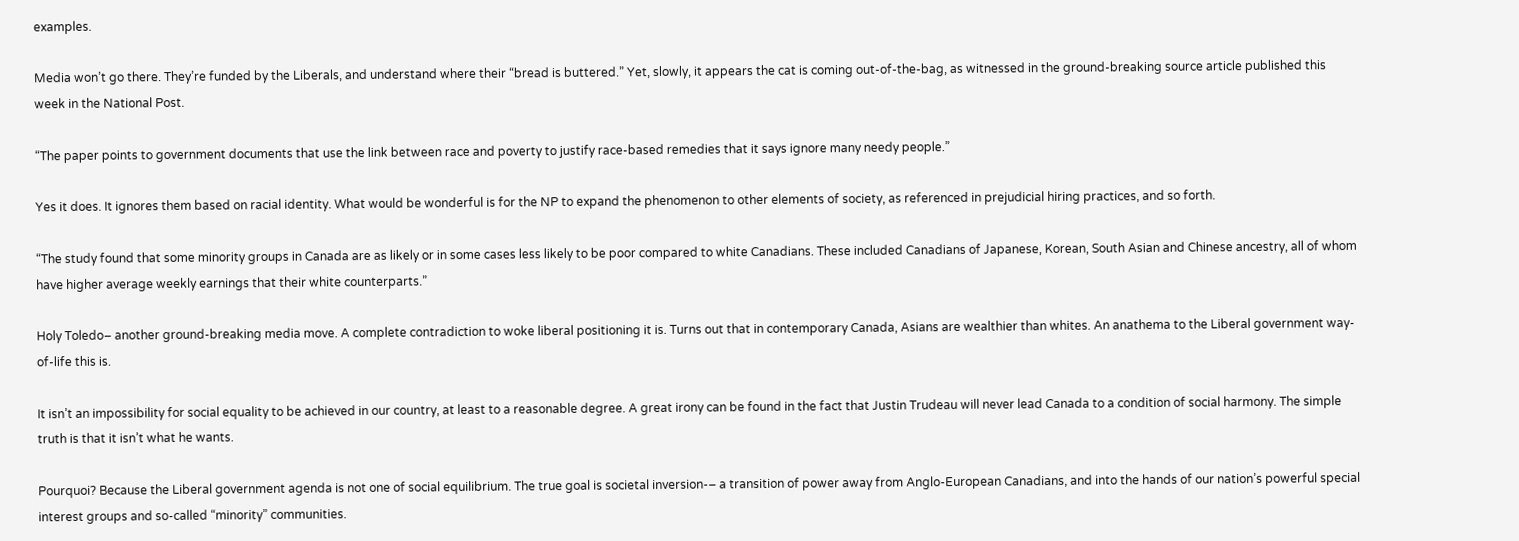examples.

Media won’t go there. They’re funded by the Liberals, and understand where their “bread is buttered.” Yet, slowly, it appears the cat is coming out-of-the-bag, as witnessed in the ground-breaking source article published this week in the National Post.

“The paper points to government documents that use the link between race and poverty to justify race-based remedies that it says ignore many needy people.”

Yes it does. It ignores them based on racial identity. What would be wonderful is for the NP to expand the phenomenon to other elements of society, as referenced in prejudicial hiring practices, and so forth.

“The study found that some minority groups in Canada are as likely or in some cases less likely to be poor compared to white Canadians. These included Canadians of Japanese, Korean, South Asian and Chinese ancestry, all of whom have higher average weekly earnings that their white counterparts.”

Holy Toledo– another ground-breaking media move. A complete contradiction to woke liberal positioning it is. Turns out that in contemporary Canada, Asians are wealthier than whites. An anathema to the Liberal government way-of-life this is.

It isn’t an impossibility for social equality to be achieved in our country, at least to a reasonable degree. A great irony can be found in the fact that Justin Trudeau will never lead Canada to a condition of social harmony. The simple truth is that it isn’t what he wants.

Pourquoi? Because the Liberal government agenda is not one of social equilibrium. The true goal is societal inversion-– a transition of power away from Anglo-European Canadians, and into the hands of our nation’s powerful special interest groups and so-called “minority” communities.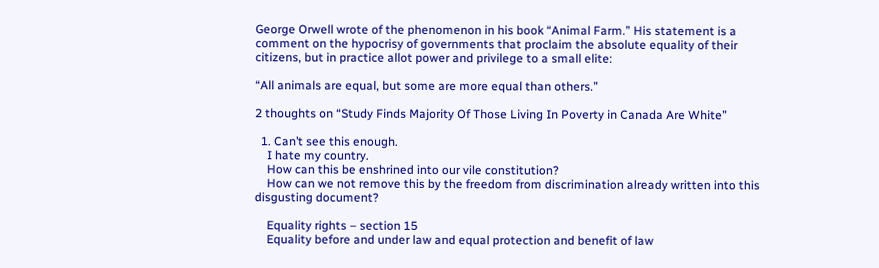George Orwell wrote of the phenomenon in his book “Animal Farm.” His statement is a comment on the hypocrisy of governments that proclaim the absolute equality of their citizens, but in practice allot power and privilege to a small elite:

“All animals are equal, but some are more equal than others.”

2 thoughts on “Study Finds Majority Of Those Living In Poverty in Canada Are White”

  1. Can’t see this enough.
    I hate my country.
    How can this be enshrined into our vile constitution?
    How can we not remove this by the freedom from discrimination already written into this disgusting document?

    Equality rights – section 15
    Equality before and under law and equal protection and benefit of law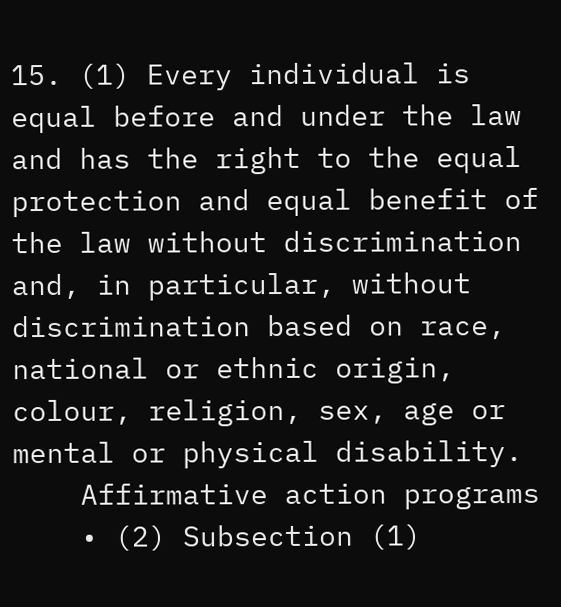15. (1) Every individual is equal before and under the law and has the right to the equal protection and equal benefit of the law without discrimination and, in particular, without discrimination based on race, national or ethnic origin, colour, religion, sex, age or mental or physical disability.
    Affirmative action programs
    • (2) Subsection (1)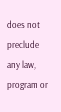does not preclude any law, program or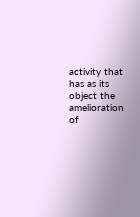activity that has as its object the amelioration of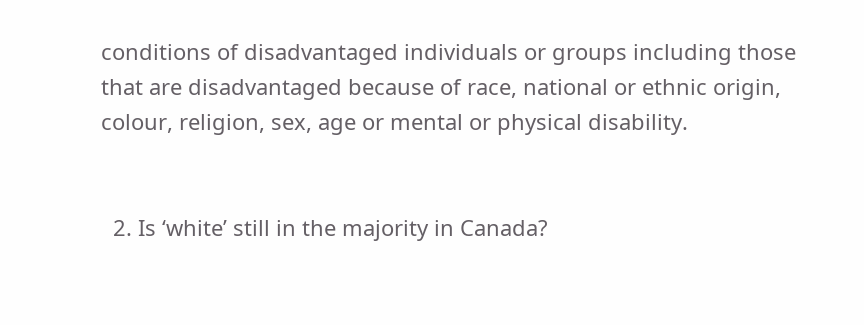conditions of disadvantaged individuals or groups including those that are disadvantaged because of race, national or ethnic origin, colour, religion, sex, age or mental or physical disability.


  2. Is ‘white’ still in the majority in Canada?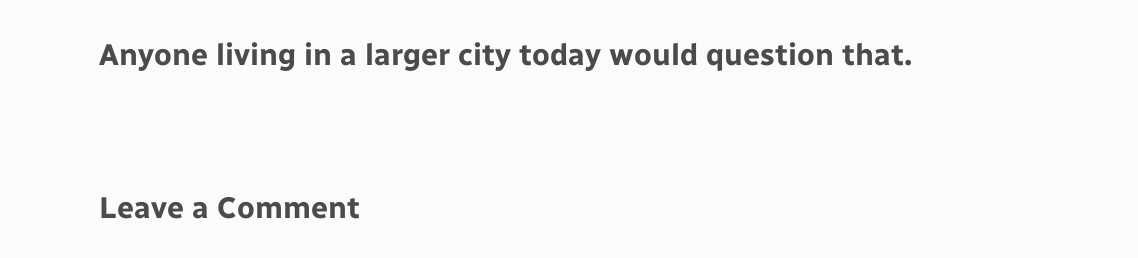Anyone living in a larger city today would question that.


Leave a Comment